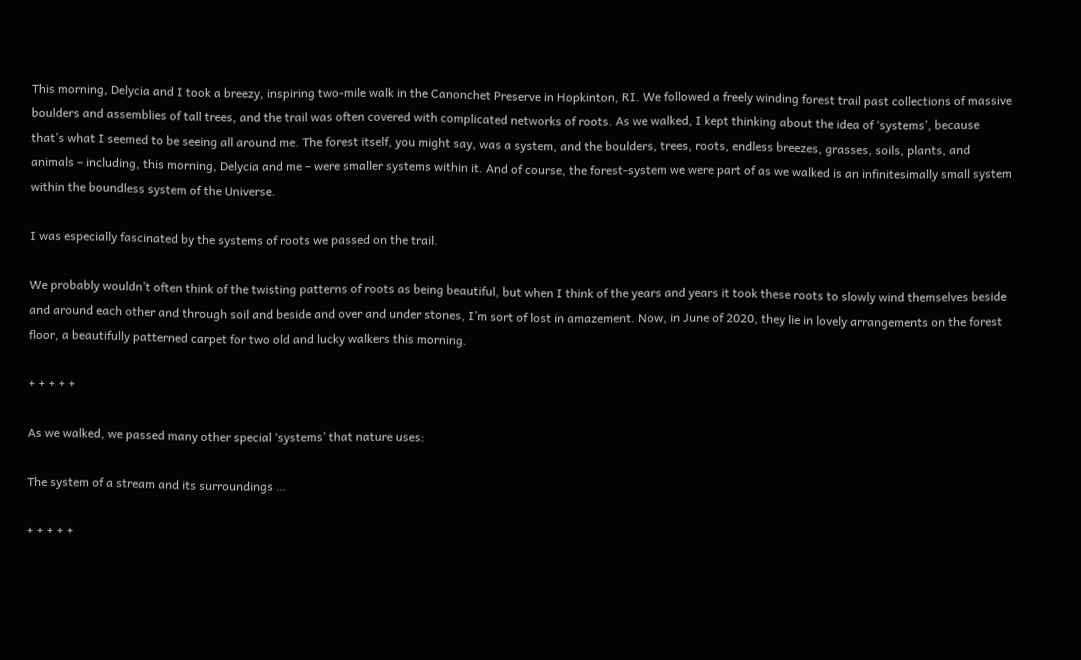This morning, Delycia and I took a breezy, inspiring two-mile walk in the Canonchet Preserve in Hopkinton, RI. We followed a freely winding forest trail past collections of massive boulders and assemblies of tall trees, and the trail was often covered with complicated networks of roots. As we walked, I kept thinking about the idea of ‘systems’, because that’s what I seemed to be seeing all around me. The forest itself, you might say, was a system, and the boulders, trees, roots, endless breezes, grasses, soils, plants, and animals – including, this morning, Delycia and me – were smaller systems within it. And of course, the forest-system we were part of as we walked is an infinitesimally small system within the boundless system of the Universe.

I was especially fascinated by the systems of roots we passed on the trail.

We probably wouldn’t often think of the twisting patterns of roots as being beautiful, but when I think of the years and years it took these roots to slowly wind themselves beside and around each other and through soil and beside and over and under stones, I’m sort of lost in amazement. Now, in June of 2020, they lie in lovely arrangements on the forest floor, a beautifully patterned carpet for two old and lucky walkers this morning.

+ + + + +

As we walked, we passed many other special ‘systems’ that nature uses:

The system of a stream and its surroundings …

+ + + + +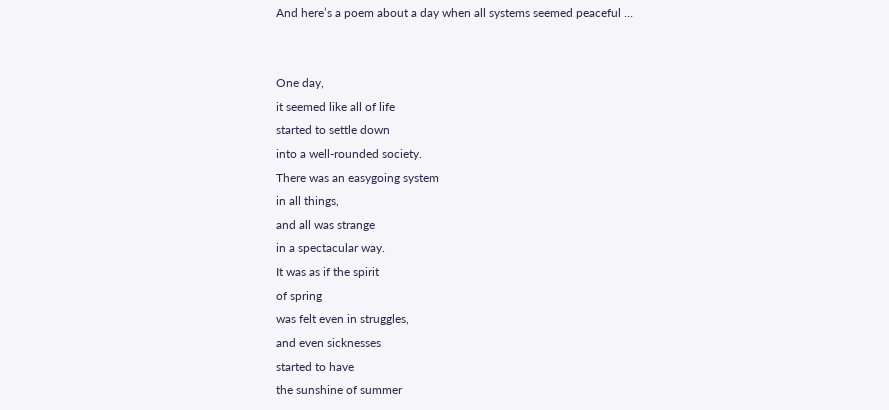And here’s a poem about a day when all systems seemed peaceful …


One day,
it seemed like all of life
started to settle down
into a well-rounded society.
There was an easygoing system
in all things,
and all was strange
in a spectacular way.
It was as if the spirit
of spring
was felt even in struggles,
and even sicknesses
started to have
the sunshine of summer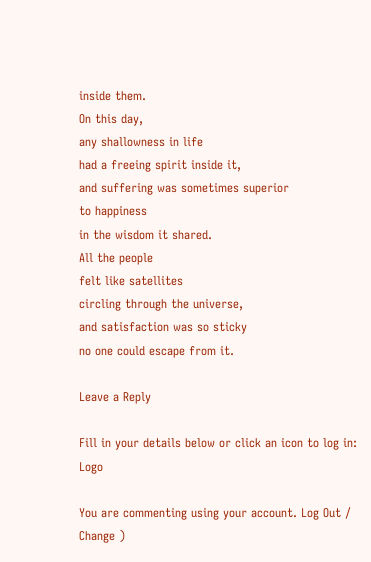inside them.
On this day,
any shallowness in life
had a freeing spirit inside it,
and suffering was sometimes superior
to happiness
in the wisdom it shared.
All the people
felt like satellites
circling through the universe,
and satisfaction was so sticky
no one could escape from it.

Leave a Reply

Fill in your details below or click an icon to log in: Logo

You are commenting using your account. Log Out /  Change )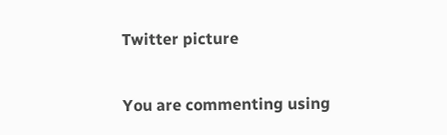Twitter picture

You are commenting using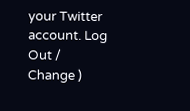your Twitter account. Log Out /  Change )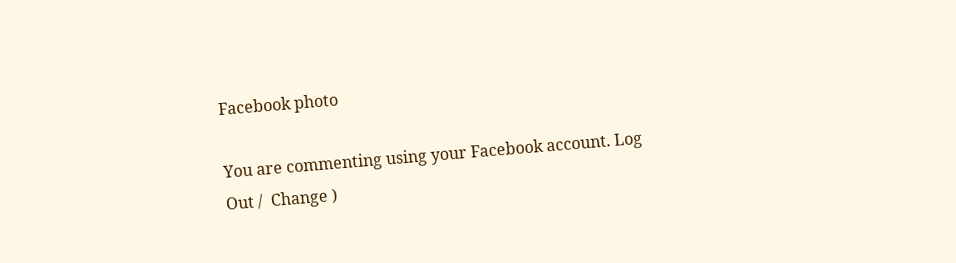Facebook photo

You are commenting using your Facebook account. Log Out /  Change )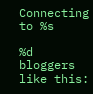Connecting to %s

%d bloggers like this: